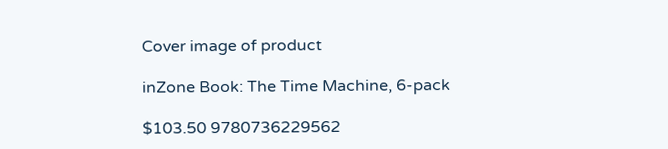Cover image of product

inZone Book: The Time Machine, 6-pack

$103.50 9780736229562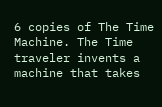6 copies of The Time Machine. The Time traveler invents a machine that takes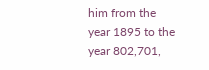him from the year 1895 to the year 802,701,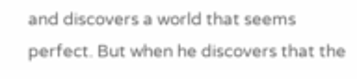and discovers a world that seems perfect. But when he discovers that the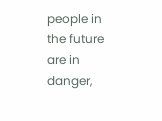people in the future are in danger,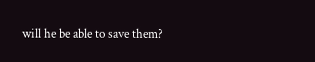will he be able to save them?